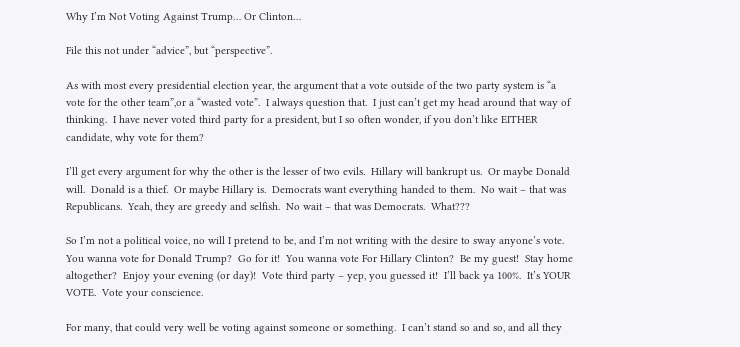Why I’m Not Voting Against Trump… Or Clinton…

File this not under “advice”, but “perspective”.

As with most every presidential election year, the argument that a vote outside of the two party system is “a vote for the other team”,or a “wasted vote”.  I always question that.  I just can’t get my head around that way of thinking.  I have never voted third party for a president, but I so often wonder, if you don’t like EITHER candidate, why vote for them?

I’ll get every argument for why the other is the lesser of two evils.  Hillary will bankrupt us.  Or maybe Donald will.  Donald is a thief.  Or maybe Hillary is.  Democrats want everything handed to them.  No wait – that was Republicans.  Yeah, they are greedy and selfish.  No wait – that was Democrats.  What???

So I’m not a political voice, no will I pretend to be, and I’m not writing with the desire to sway anyone’s vote. You wanna vote for Donald Trump?  Go for it!  You wanna vote For Hillary Clinton?  Be my guest!  Stay home altogether?  Enjoy your evening (or day)!  Vote third party – yep, you guessed it!  I’ll back ya 100%.  It’s YOUR VOTE.  Vote your conscience.

For many, that could very well be voting against someone or something.  I can’t stand so and so, and all they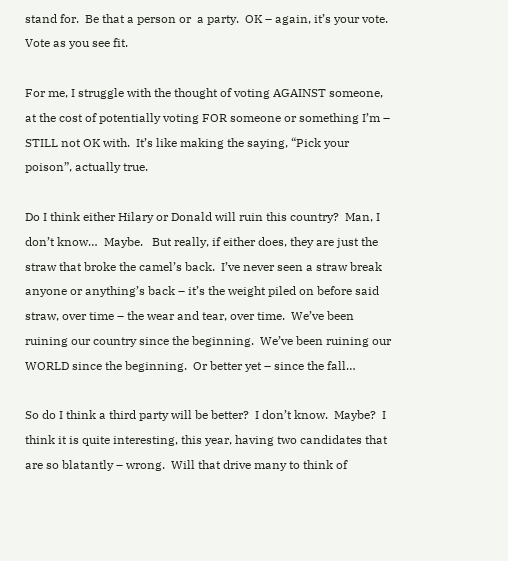stand for.  Be that a person or  a party.  OK – again, it’s your vote.  Vote as you see fit.

For me, I struggle with the thought of voting AGAINST someone, at the cost of potentially voting FOR someone or something I’m – STILL not OK with.  It’s like making the saying, “Pick your poison”, actually true.

Do I think either Hilary or Donald will ruin this country?  Man, I don’t know…  Maybe.   But really, if either does, they are just the straw that broke the camel’s back.  I’ve never seen a straw break anyone or anything’s back – it’s the weight piled on before said straw, over time – the wear and tear, over time.  We’ve been ruining our country since the beginning.  We’ve been ruining our WORLD since the beginning.  Or better yet – since the fall…

So do I think a third party will be better?  I don’t know.  Maybe?  I think it is quite interesting, this year, having two candidates that are so blatantly – wrong.  Will that drive many to think of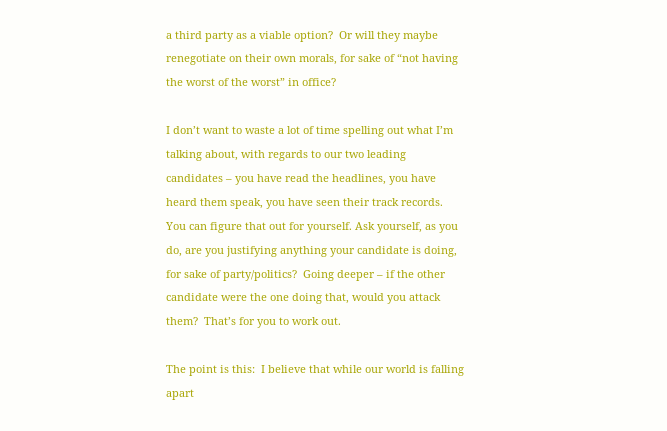a third party as a viable option?  Or will they maybe renegotiate on their own morals, for sake of “not having the worst of the worst” in office?

I don’t want to waste a lot of time spelling out what I’m talking about, with regards to our two leading candidates – you have read the headlines, you have heard them speak, you have seen their track records.  You can figure that out for yourself. Ask yourself, as you do, are you justifying anything your candidate is doing, for sake of party/politics?  Going deeper – if the other candidate were the one doing that, would you attack them?  That’s for you to work out.

The point is this:  I believe that while our world is falling apart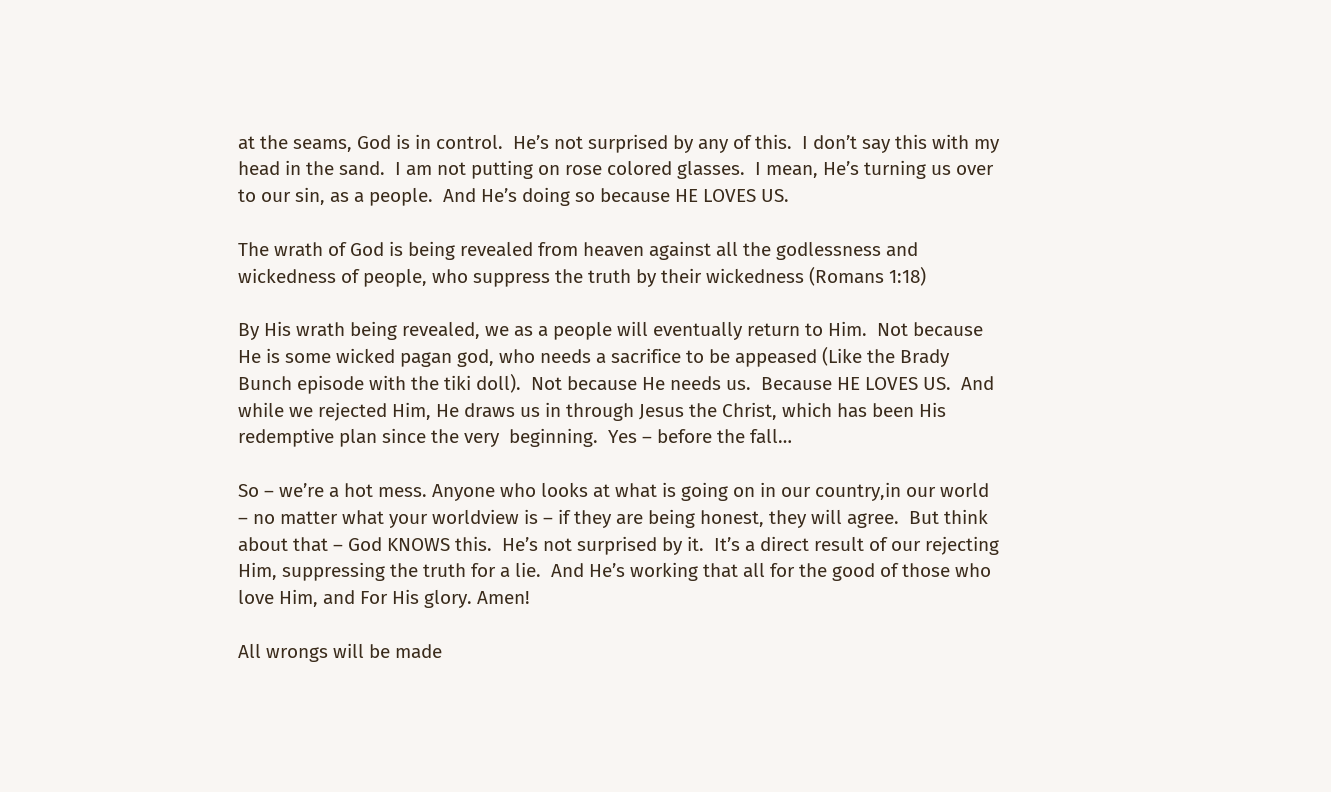at the seams, God is in control.  He’s not surprised by any of this.  I don’t say this with my head in the sand.  I am not putting on rose colored glasses.  I mean, He’s turning us over to our sin, as a people.  And He’s doing so because HE LOVES US.

The wrath of God is being revealed from heaven against all the godlessness and wickedness of people, who suppress the truth by their wickedness (Romans 1:18)

By His wrath being revealed, we as a people will eventually return to Him.  Not because He is some wicked pagan god, who needs a sacrifice to be appeased (Like the Brady Bunch episode with the tiki doll).  Not because He needs us.  Because HE LOVES US.  And while we rejected Him, He draws us in through Jesus the Christ, which has been His redemptive plan since the very  beginning.  Yes – before the fall…

So – we’re a hot mess. Anyone who looks at what is going on in our country,in our world – no matter what your worldview is – if they are being honest, they will agree.  But think about that – God KNOWS this.  He’s not surprised by it.  It’s a direct result of our rejecting Him, suppressing the truth for a lie.  And He’s working that all for the good of those who love Him, and For His glory. Amen!

All wrongs will be made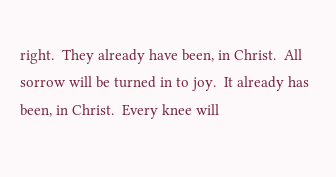right.  They already have been, in Christ.  All sorrow will be turned in to joy.  It already has been, in Christ.  Every knee will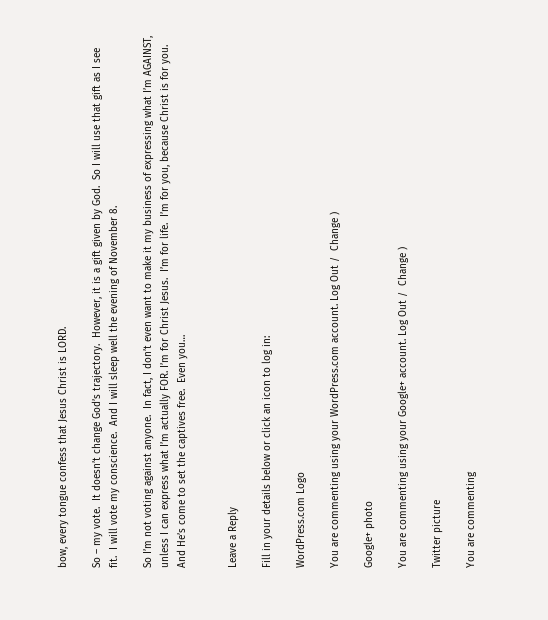bow, every tongue confess that Jesus Christ is LORD.

So – my vote.  It doesn’t change God’s trajectory.  However, it is a gift given by God.  So I will use that gift as I see fit.  I will vote my conscience.  And I will sleep well the evening of November 8.

So I’m not voting against anyone.  In fact, I don’t even want to make it my business of expressing what I’m AGAINST, unless I can express what I’m actually FOR. I’m for Christ Jesus.  I’m for life.  I’m for you, because Christ is for you.  And He’s come to set the captives free.  Even you…


Leave a Reply

Fill in your details below or click an icon to log in:

WordPress.com Logo

You are commenting using your WordPress.com account. Log Out /  Change )

Google+ photo

You are commenting using your Google+ account. Log Out /  Change )

Twitter picture

You are commenting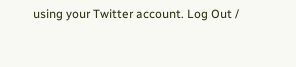using your Twitter account. Log Out /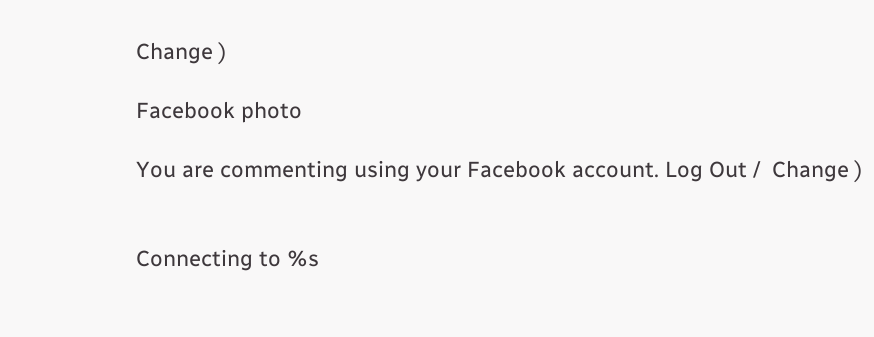Change )

Facebook photo

You are commenting using your Facebook account. Log Out /  Change )


Connecting to %s